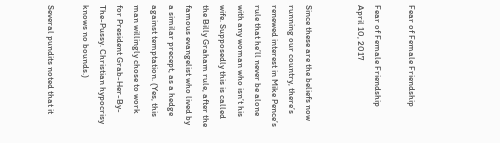Fear of Female Friendship

Fear of Female Friendship April 10, 2017


Since these are the beliefs now running our country, there’s renewed interest in Mike Pence’s rule that he’ll never be alone with any woman who isn’t his wife. Supposedly this is called the Billy Graham rule, after the famous evangelist who lived by a similar precept, as a hedge against temptation. (Yes, this man willingly chose to work for President Grab-Her-By-The-Pussy. Christian hypocrisy knows no bounds.)

Several pundits noted that it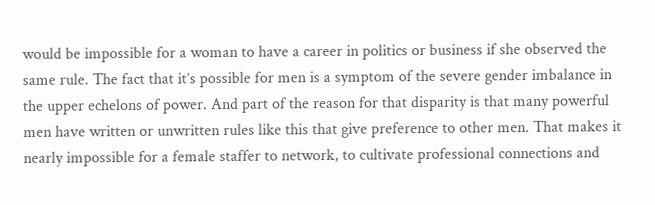would be impossible for a woman to have a career in politics or business if she observed the same rule. The fact that it’s possible for men is a symptom of the severe gender imbalance in the upper echelons of power. And part of the reason for that disparity is that many powerful men have written or unwritten rules like this that give preference to other men. That makes it nearly impossible for a female staffer to network, to cultivate professional connections and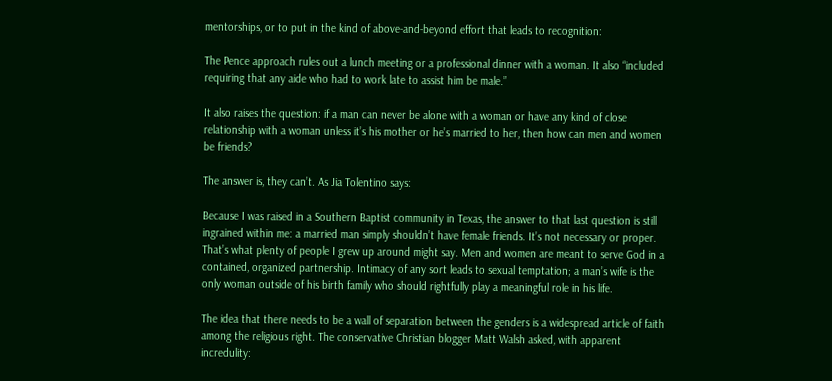mentorships, or to put in the kind of above-and-beyond effort that leads to recognition:

The Pence approach rules out a lunch meeting or a professional dinner with a woman. It also “included requiring that any aide who had to work late to assist him be male.”

It also raises the question: if a man can never be alone with a woman or have any kind of close relationship with a woman unless it’s his mother or he’s married to her, then how can men and women be friends?

The answer is, they can’t. As Jia Tolentino says:

Because I was raised in a Southern Baptist community in Texas, the answer to that last question is still ingrained within me: a married man simply shouldn’t have female friends. It’s not necessary or proper. That’s what plenty of people I grew up around might say. Men and women are meant to serve God in a contained, organized partnership. Intimacy of any sort leads to sexual temptation; a man’s wife is the only woman outside of his birth family who should rightfully play a meaningful role in his life.

The idea that there needs to be a wall of separation between the genders is a widespread article of faith among the religious right. The conservative Christian blogger Matt Walsh asked, with apparent incredulity: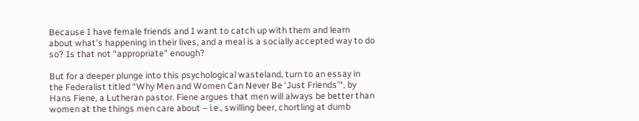Because I have female friends and I want to catch up with them and learn about what’s happening in their lives, and a meal is a socially accepted way to do so? Is that not “appropriate” enough?

But for a deeper plunge into this psychological wasteland, turn to an essay in the Federalist titled “Why Men and Women Can Never Be ‘Just Friends’“, by Hans Fiene, a Lutheran pastor. Fiene argues that men will always be better than women at the things men care about – i.e., swilling beer, chortling at dumb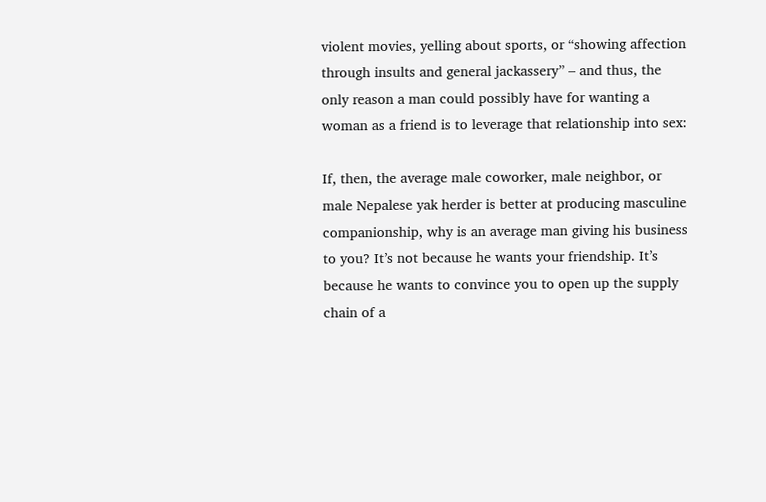violent movies, yelling about sports, or “showing affection through insults and general jackassery” – and thus, the only reason a man could possibly have for wanting a woman as a friend is to leverage that relationship into sex:

If, then, the average male coworker, male neighbor, or male Nepalese yak herder is better at producing masculine companionship, why is an average man giving his business to you? It’s not because he wants your friendship. It’s because he wants to convince you to open up the supply chain of a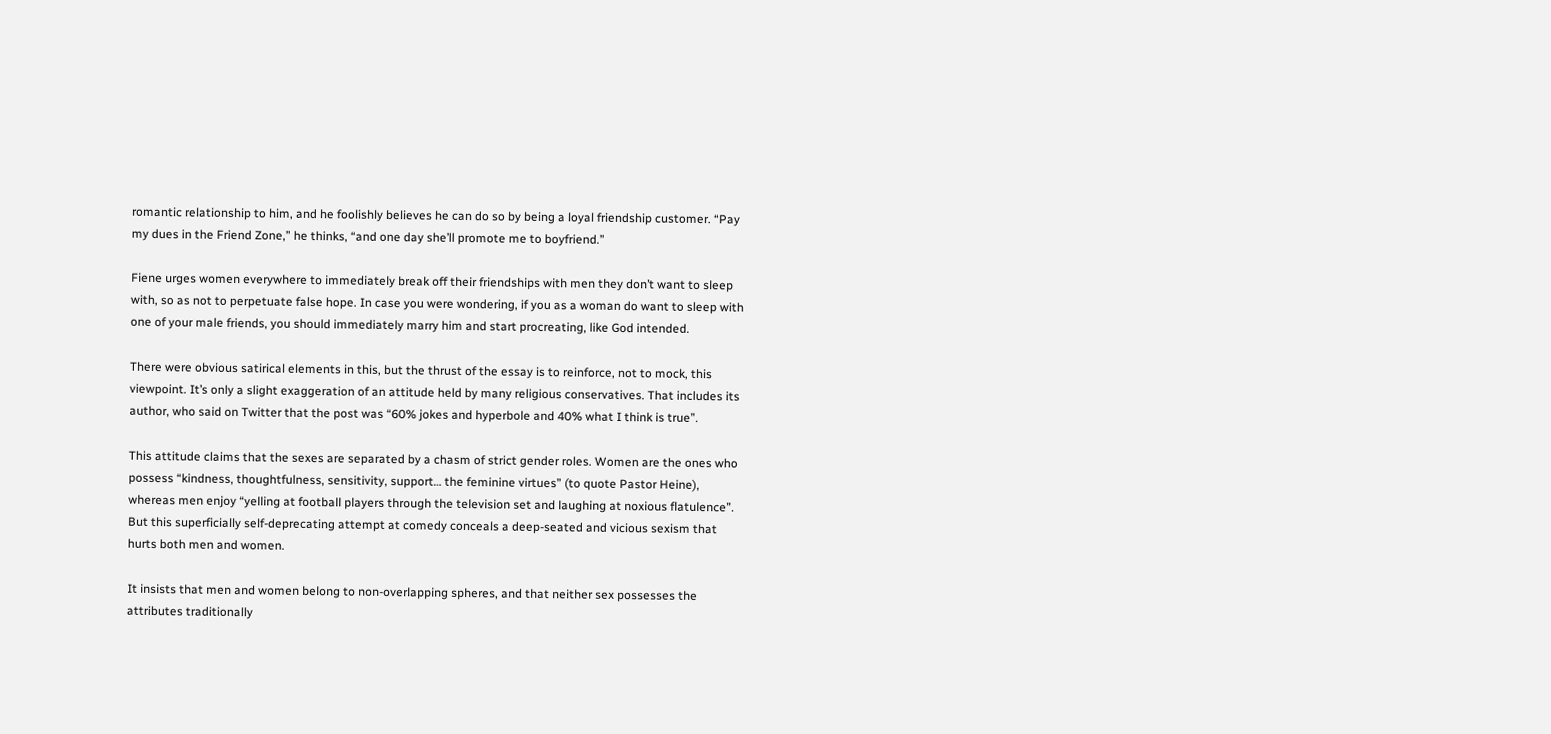romantic relationship to him, and he foolishly believes he can do so by being a loyal friendship customer. “Pay my dues in the Friend Zone,” he thinks, “and one day she’ll promote me to boyfriend.”

Fiene urges women everywhere to immediately break off their friendships with men they don’t want to sleep with, so as not to perpetuate false hope. In case you were wondering, if you as a woman do want to sleep with one of your male friends, you should immediately marry him and start procreating, like God intended.

There were obvious satirical elements in this, but the thrust of the essay is to reinforce, not to mock, this viewpoint. It’s only a slight exaggeration of an attitude held by many religious conservatives. That includes its author, who said on Twitter that the post was “60% jokes and hyperbole and 40% what I think is true”.

This attitude claims that the sexes are separated by a chasm of strict gender roles. Women are the ones who possess “kindness, thoughtfulness, sensitivity, support… the feminine virtues” (to quote Pastor Heine), whereas men enjoy “yelling at football players through the television set and laughing at noxious flatulence”. But this superficially self-deprecating attempt at comedy conceals a deep-seated and vicious sexism that hurts both men and women.

It insists that men and women belong to non-overlapping spheres, and that neither sex possesses the attributes traditionally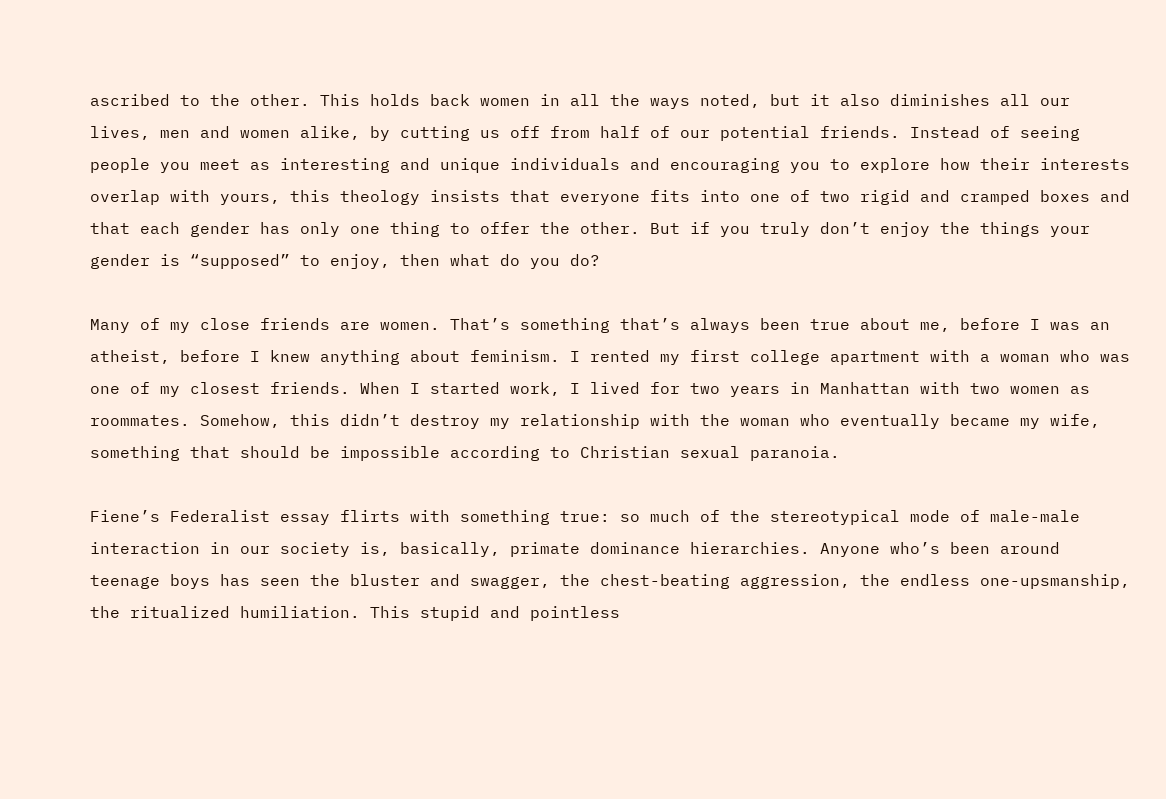ascribed to the other. This holds back women in all the ways noted, but it also diminishes all our lives, men and women alike, by cutting us off from half of our potential friends. Instead of seeing people you meet as interesting and unique individuals and encouraging you to explore how their interests overlap with yours, this theology insists that everyone fits into one of two rigid and cramped boxes and that each gender has only one thing to offer the other. But if you truly don’t enjoy the things your gender is “supposed” to enjoy, then what do you do?

Many of my close friends are women. That’s something that’s always been true about me, before I was an atheist, before I knew anything about feminism. I rented my first college apartment with a woman who was one of my closest friends. When I started work, I lived for two years in Manhattan with two women as roommates. Somehow, this didn’t destroy my relationship with the woman who eventually became my wife, something that should be impossible according to Christian sexual paranoia.

Fiene’s Federalist essay flirts with something true: so much of the stereotypical mode of male-male interaction in our society is, basically, primate dominance hierarchies. Anyone who’s been around teenage boys has seen the bluster and swagger, the chest-beating aggression, the endless one-upsmanship, the ritualized humiliation. This stupid and pointless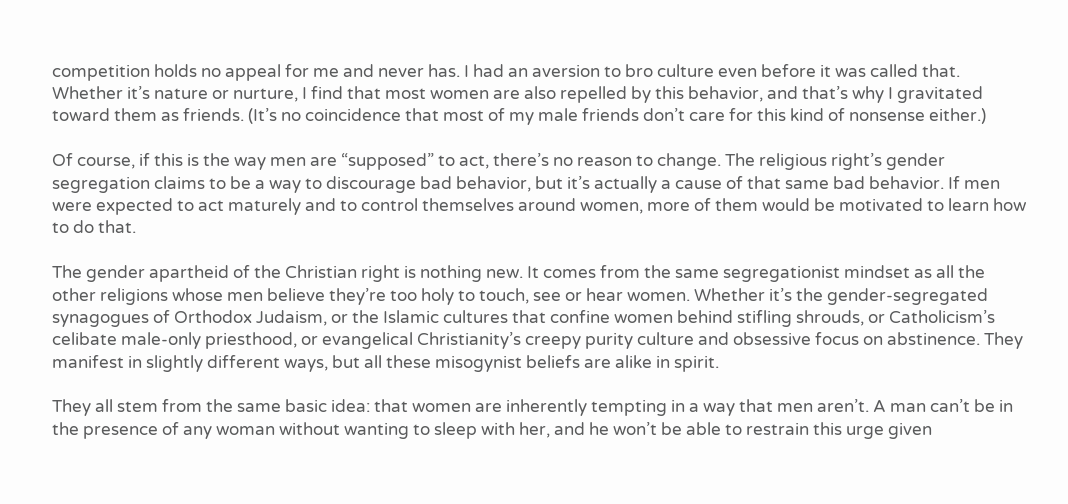competition holds no appeal for me and never has. I had an aversion to bro culture even before it was called that. Whether it’s nature or nurture, I find that most women are also repelled by this behavior, and that’s why I gravitated toward them as friends. (It’s no coincidence that most of my male friends don’t care for this kind of nonsense either.)

Of course, if this is the way men are “supposed” to act, there’s no reason to change. The religious right’s gender segregation claims to be a way to discourage bad behavior, but it’s actually a cause of that same bad behavior. If men were expected to act maturely and to control themselves around women, more of them would be motivated to learn how to do that.

The gender apartheid of the Christian right is nothing new. It comes from the same segregationist mindset as all the other religions whose men believe they’re too holy to touch, see or hear women. Whether it’s the gender-segregated synagogues of Orthodox Judaism, or the Islamic cultures that confine women behind stifling shrouds, or Catholicism’s celibate male-only priesthood, or evangelical Christianity’s creepy purity culture and obsessive focus on abstinence. They manifest in slightly different ways, but all these misogynist beliefs are alike in spirit.

They all stem from the same basic idea: that women are inherently tempting in a way that men aren’t. A man can’t be in the presence of any woman without wanting to sleep with her, and he won’t be able to restrain this urge given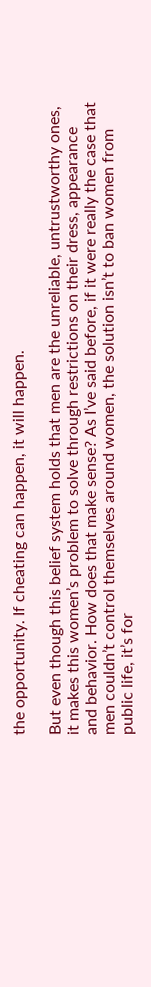the opportunity. If cheating can happen, it will happen.

But even though this belief system holds that men are the unreliable, untrustworthy ones, it makes this women’s problem to solve through restrictions on their dress, appearance and behavior. How does that make sense? As I’ve said before, if it were really the case that men couldn’t control themselves around women, the solution isn’t to ban women from public life, it’s for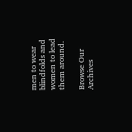men to wear blindfolds and women to lead them around.

Browse Our Archives